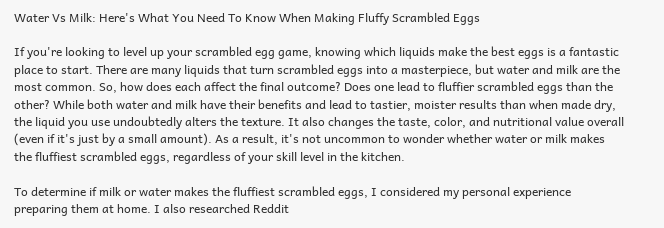Water Vs Milk: Here's What You Need To Know When Making Fluffy Scrambled Eggs

If you're looking to level up your scrambled egg game, knowing which liquids make the best eggs is a fantastic place to start. There are many liquids that turn scrambled eggs into a masterpiece, but water and milk are the most common. So, how does each affect the final outcome? Does one lead to fluffier scrambled eggs than the other? While both water and milk have their benefits and lead to tastier, moister results than when made dry, the liquid you use undoubtedly alters the texture. It also changes the taste, color, and nutritional value overall (even if it's just by a small amount). As a result, it's not uncommon to wonder whether water or milk makes the fluffiest scrambled eggs, regardless of your skill level in the kitchen.

To determine if milk or water makes the fluffiest scrambled eggs, I considered my personal experience preparing them at home. I also researched Reddit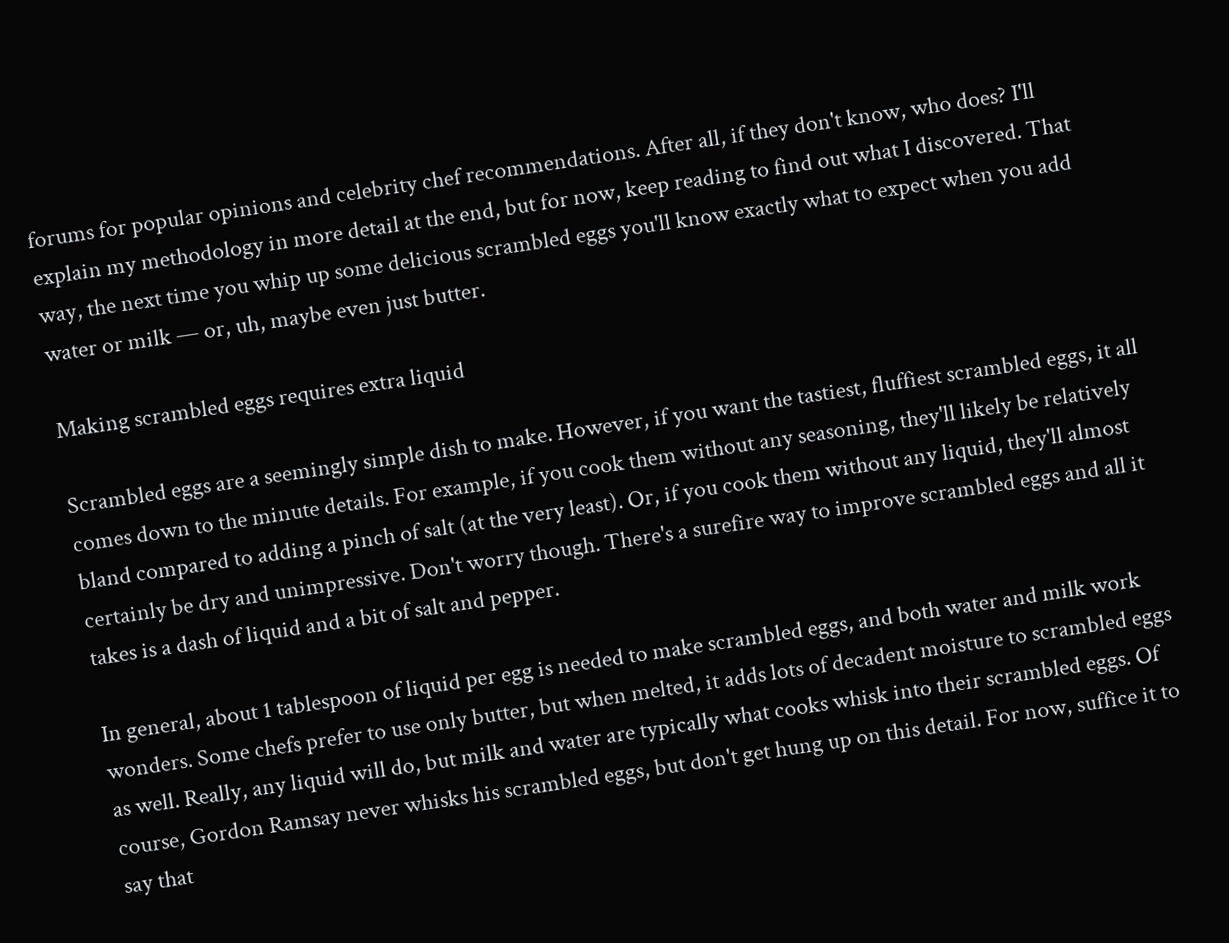forums for popular opinions and celebrity chef recommendations. After all, if they don't know, who does? I'll explain my methodology in more detail at the end, but for now, keep reading to find out what I discovered. That way, the next time you whip up some delicious scrambled eggs you'll know exactly what to expect when you add water or milk — or, uh, maybe even just butter.

Making scrambled eggs requires extra liquid

Scrambled eggs are a seemingly simple dish to make. However, if you want the tastiest, fluffiest scrambled eggs, it all comes down to the minute details. For example, if you cook them without any seasoning, they'll likely be relatively bland compared to adding a pinch of salt (at the very least). Or, if you cook them without any liquid, they'll almost certainly be dry and unimpressive. Don't worry though. There's a surefire way to improve scrambled eggs and all it takes is a dash of liquid and a bit of salt and pepper.

In general, about 1 tablespoon of liquid per egg is needed to make scrambled eggs, and both water and milk work wonders. Some chefs prefer to use only butter, but when melted, it adds lots of decadent moisture to scrambled eggs as well. Really, any liquid will do, but milk and water are typically what cooks whisk into their scrambled eggs. Of course, Gordon Ramsay never whisks his scrambled eggs, but don't get hung up on this detail. For now, suffice it to say that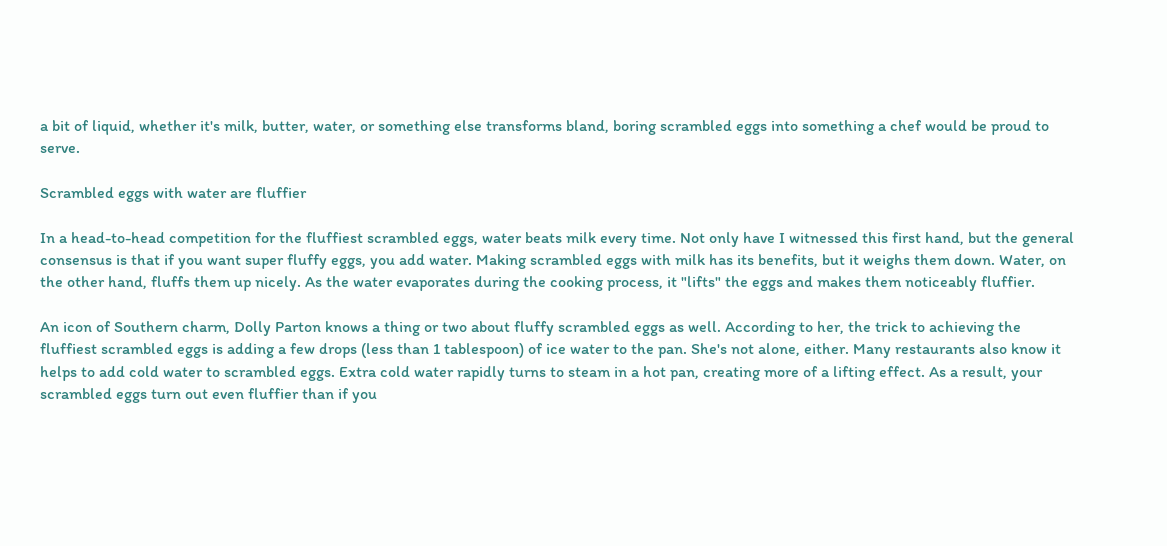a bit of liquid, whether it's milk, butter, water, or something else transforms bland, boring scrambled eggs into something a chef would be proud to serve.

Scrambled eggs with water are fluffier

In a head-to-head competition for the fluffiest scrambled eggs, water beats milk every time. Not only have I witnessed this first hand, but the general consensus is that if you want super fluffy eggs, you add water. Making scrambled eggs with milk has its benefits, but it weighs them down. Water, on the other hand, fluffs them up nicely. As the water evaporates during the cooking process, it "lifts" the eggs and makes them noticeably fluffier.

An icon of Southern charm, Dolly Parton knows a thing or two about fluffy scrambled eggs as well. According to her, the trick to achieving the fluffiest scrambled eggs is adding a few drops (less than 1 tablespoon) of ice water to the pan. She's not alone, either. Many restaurants also know it helps to add cold water to scrambled eggs. Extra cold water rapidly turns to steam in a hot pan, creating more of a lifting effect. As a result, your scrambled eggs turn out even fluffier than if you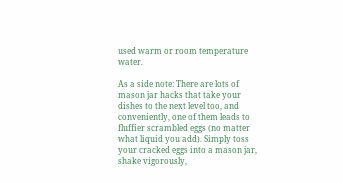used warm or room temperature water.

As a side note: There are lots of mason jar hacks that take your dishes to the next level too, and conveniently, one of them leads to fluffier scrambled eggs (no matter what liquid you add). Simply toss your cracked eggs into a mason jar, shake vigorously,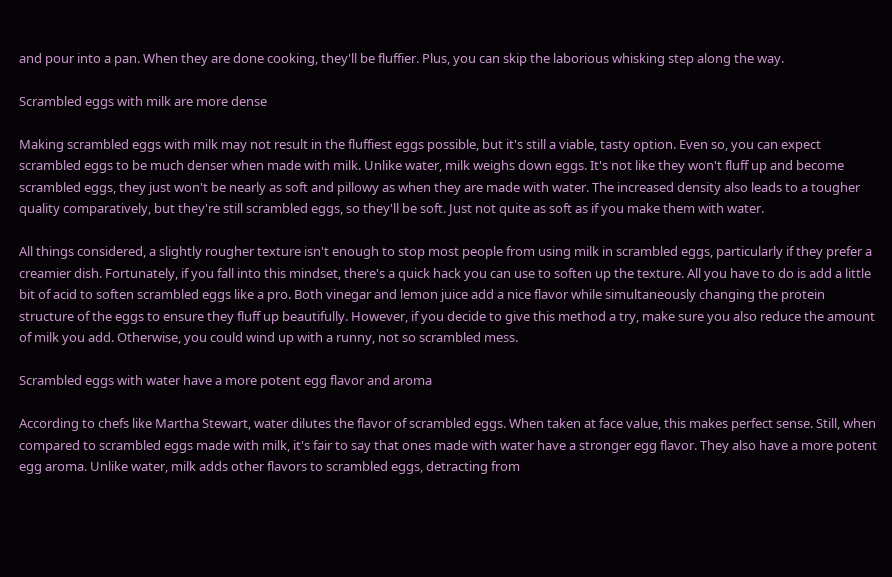and pour into a pan. When they are done cooking, they'll be fluffier. Plus, you can skip the laborious whisking step along the way.

Scrambled eggs with milk are more dense

Making scrambled eggs with milk may not result in the fluffiest eggs possible, but it's still a viable, tasty option. Even so, you can expect scrambled eggs to be much denser when made with milk. Unlike water, milk weighs down eggs. It's not like they won't fluff up and become scrambled eggs, they just won't be nearly as soft and pillowy as when they are made with water. The increased density also leads to a tougher quality comparatively, but they're still scrambled eggs, so they'll be soft. Just not quite as soft as if you make them with water.

All things considered, a slightly rougher texture isn't enough to stop most people from using milk in scrambled eggs, particularly if they prefer a creamier dish. Fortunately, if you fall into this mindset, there's a quick hack you can use to soften up the texture. All you have to do is add a little bit of acid to soften scrambled eggs like a pro. Both vinegar and lemon juice add a nice flavor while simultaneously changing the protein structure of the eggs to ensure they fluff up beautifully. However, if you decide to give this method a try, make sure you also reduce the amount of milk you add. Otherwise, you could wind up with a runny, not so scrambled mess.

Scrambled eggs with water have a more potent egg flavor and aroma

According to chefs like Martha Stewart, water dilutes the flavor of scrambled eggs. When taken at face value, this makes perfect sense. Still, when compared to scrambled eggs made with milk, it's fair to say that ones made with water have a stronger egg flavor. They also have a more potent egg aroma. Unlike water, milk adds other flavors to scrambled eggs, detracting from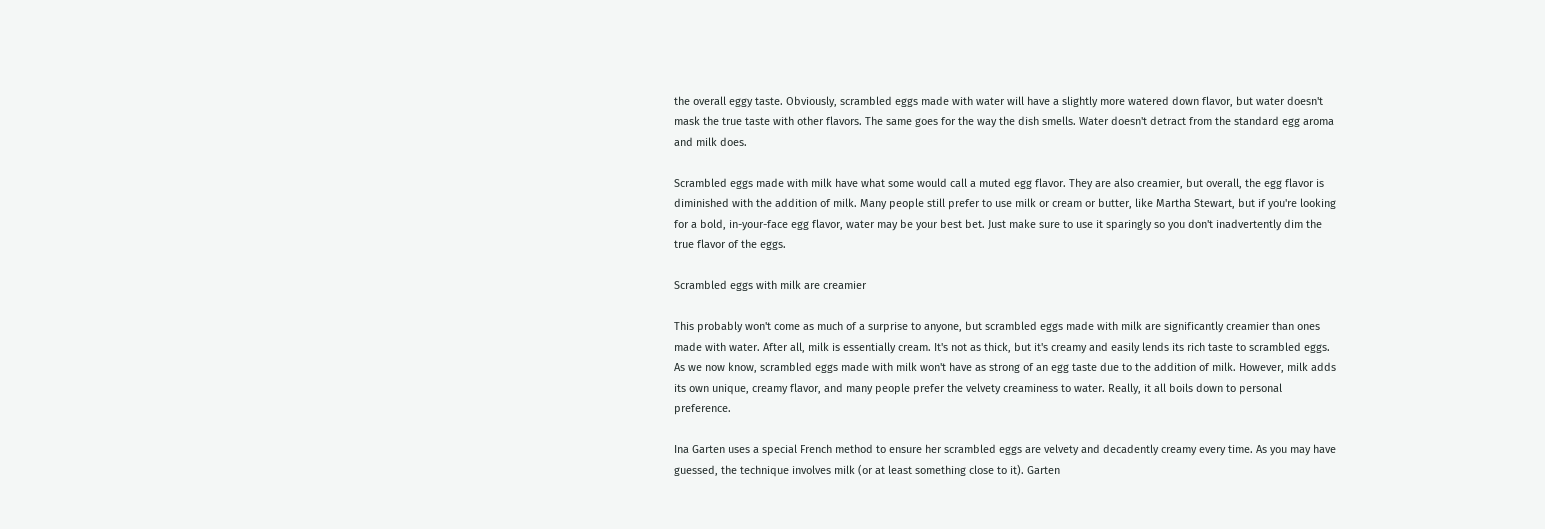the overall eggy taste. Obviously, scrambled eggs made with water will have a slightly more watered down flavor, but water doesn't mask the true taste with other flavors. The same goes for the way the dish smells. Water doesn't detract from the standard egg aroma and milk does.

Scrambled eggs made with milk have what some would call a muted egg flavor. They are also creamier, but overall, the egg flavor is diminished with the addition of milk. Many people still prefer to use milk or cream or butter, like Martha Stewart, but if you're looking for a bold, in-your-face egg flavor, water may be your best bet. Just make sure to use it sparingly so you don't inadvertently dim the true flavor of the eggs.

Scrambled eggs with milk are creamier

This probably won't come as much of a surprise to anyone, but scrambled eggs made with milk are significantly creamier than ones made with water. After all, milk is essentially cream. It's not as thick, but it's creamy and easily lends its rich taste to scrambled eggs. As we now know, scrambled eggs made with milk won't have as strong of an egg taste due to the addition of milk. However, milk adds its own unique, creamy flavor, and many people prefer the velvety creaminess to water. Really, it all boils down to personal preference.

Ina Garten uses a special French method to ensure her scrambled eggs are velvety and decadently creamy every time. As you may have guessed, the technique involves milk (or at least something close to it). Garten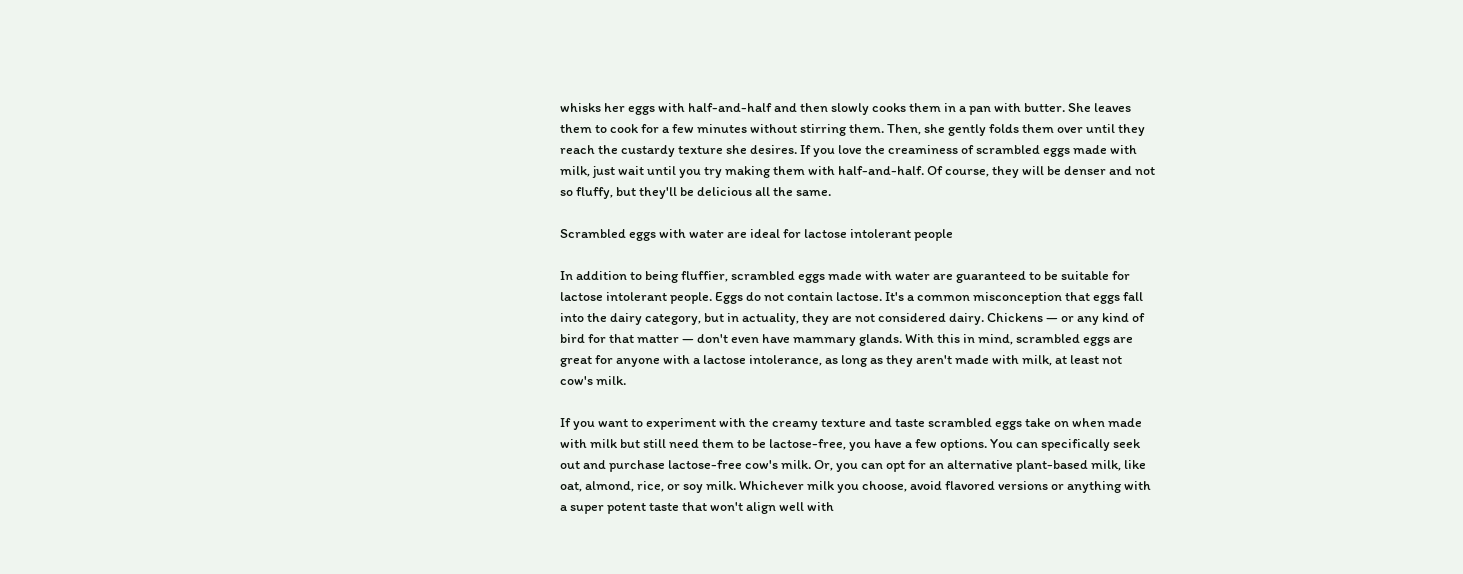whisks her eggs with half-and-half and then slowly cooks them in a pan with butter. She leaves them to cook for a few minutes without stirring them. Then, she gently folds them over until they reach the custardy texture she desires. If you love the creaminess of scrambled eggs made with milk, just wait until you try making them with half-and-half. Of course, they will be denser and not so fluffy, but they'll be delicious all the same.

Scrambled eggs with water are ideal for lactose intolerant people

In addition to being fluffier, scrambled eggs made with water are guaranteed to be suitable for lactose intolerant people. Eggs do not contain lactose. It's a common misconception that eggs fall into the dairy category, but in actuality, they are not considered dairy. Chickens — or any kind of bird for that matter — don't even have mammary glands. With this in mind, scrambled eggs are great for anyone with a lactose intolerance, as long as they aren't made with milk, at least not cow's milk.

If you want to experiment with the creamy texture and taste scrambled eggs take on when made with milk but still need them to be lactose-free, you have a few options. You can specifically seek out and purchase lactose-free cow's milk. Or, you can opt for an alternative plant-based milk, like oat, almond, rice, or soy milk. Whichever milk you choose, avoid flavored versions or anything with a super potent taste that won't align well with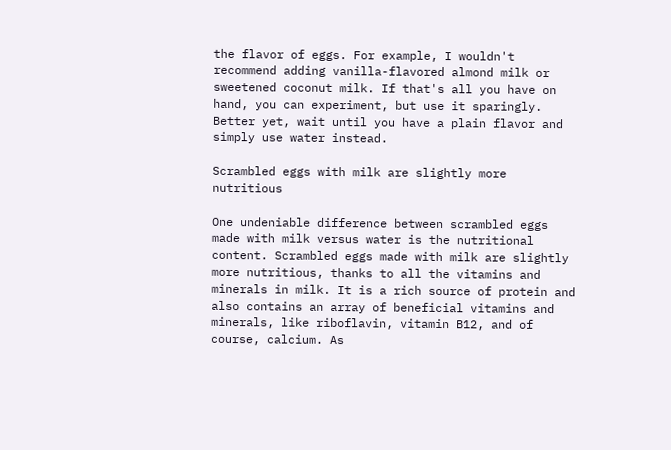the flavor of eggs. For example, I wouldn't recommend adding vanilla-flavored almond milk or sweetened coconut milk. If that's all you have on hand, you can experiment, but use it sparingly. Better yet, wait until you have a plain flavor and simply use water instead.

Scrambled eggs with milk are slightly more nutritious

One undeniable difference between scrambled eggs made with milk versus water is the nutritional content. Scrambled eggs made with milk are slightly more nutritious, thanks to all the vitamins and minerals in milk. It is a rich source of protein and also contains an array of beneficial vitamins and minerals, like riboflavin, vitamin B12, and of course, calcium. As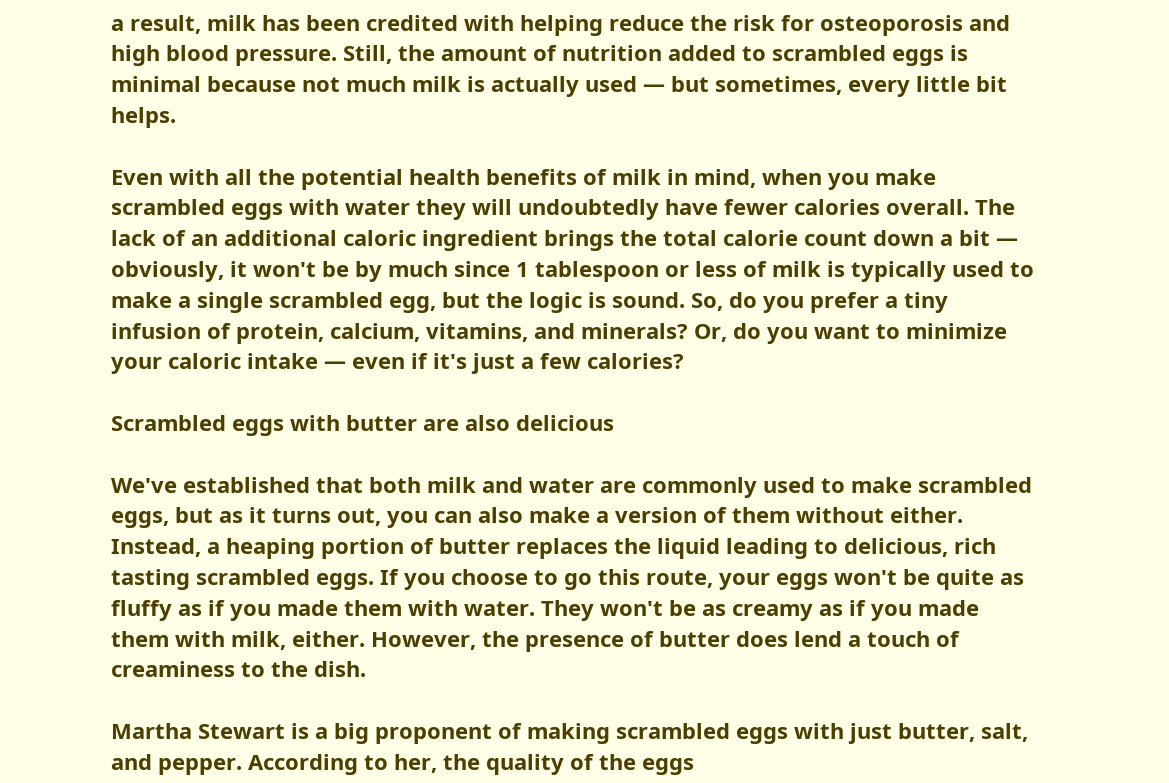a result, milk has been credited with helping reduce the risk for osteoporosis and high blood pressure. Still, the amount of nutrition added to scrambled eggs is minimal because not much milk is actually used — but sometimes, every little bit helps.

Even with all the potential health benefits of milk in mind, when you make scrambled eggs with water they will undoubtedly have fewer calories overall. The lack of an additional caloric ingredient brings the total calorie count down a bit — obviously, it won't be by much since 1 tablespoon or less of milk is typically used to make a single scrambled egg, but the logic is sound. So, do you prefer a tiny infusion of protein, calcium, vitamins, and minerals? Or, do you want to minimize your caloric intake — even if it's just a few calories?

Scrambled eggs with butter are also delicious

We've established that both milk and water are commonly used to make scrambled eggs, but as it turns out, you can also make a version of them without either. Instead, a heaping portion of butter replaces the liquid leading to delicious, rich tasting scrambled eggs. If you choose to go this route, your eggs won't be quite as fluffy as if you made them with water. They won't be as creamy as if you made them with milk, either. However, the presence of butter does lend a touch of creaminess to the dish.

Martha Stewart is a big proponent of making scrambled eggs with just butter, salt, and pepper. According to her, the quality of the eggs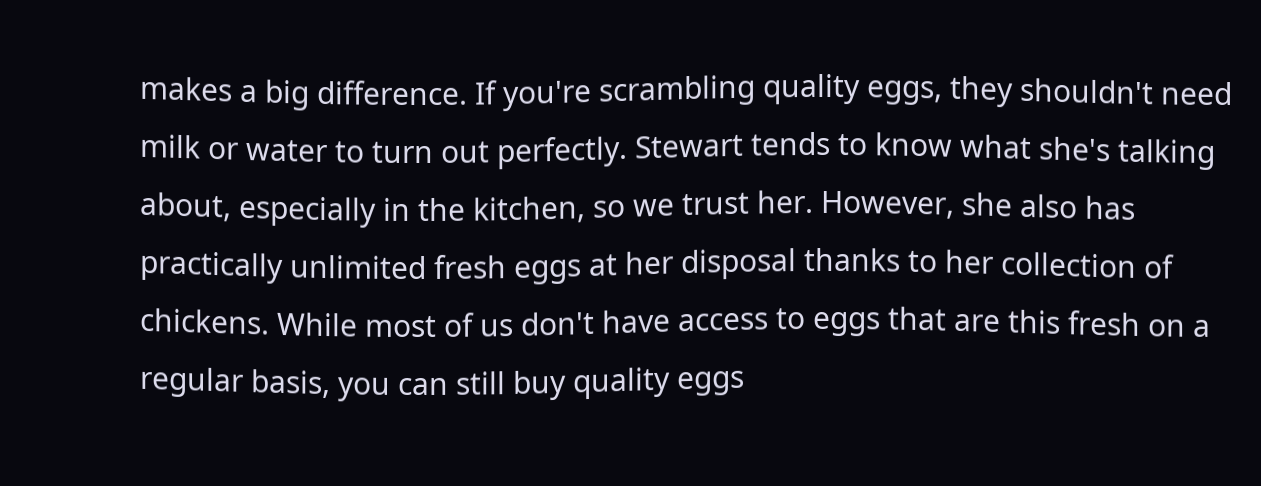makes a big difference. If you're scrambling quality eggs, they shouldn't need milk or water to turn out perfectly. Stewart tends to know what she's talking about, especially in the kitchen, so we trust her. However, she also has practically unlimited fresh eggs at her disposal thanks to her collection of chickens. While most of us don't have access to eggs that are this fresh on a regular basis, you can still buy quality eggs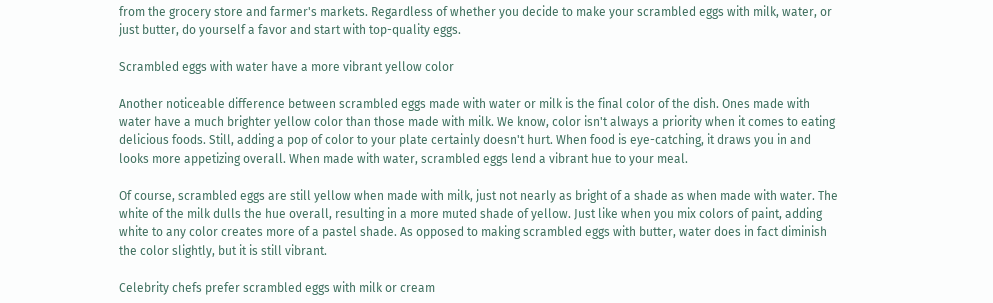from the grocery store and farmer's markets. Regardless of whether you decide to make your scrambled eggs with milk, water, or just butter, do yourself a favor and start with top-quality eggs.

Scrambled eggs with water have a more vibrant yellow color

Another noticeable difference between scrambled eggs made with water or milk is the final color of the dish. Ones made with water have a much brighter yellow color than those made with milk. We know, color isn't always a priority when it comes to eating delicious foods. Still, adding a pop of color to your plate certainly doesn't hurt. When food is eye-catching, it draws you in and looks more appetizing overall. When made with water, scrambled eggs lend a vibrant hue to your meal.

Of course, scrambled eggs are still yellow when made with milk, just not nearly as bright of a shade as when made with water. The white of the milk dulls the hue overall, resulting in a more muted shade of yellow. Just like when you mix colors of paint, adding white to any color creates more of a pastel shade. As opposed to making scrambled eggs with butter, water does in fact diminish the color slightly, but it is still vibrant.

Celebrity chefs prefer scrambled eggs with milk or cream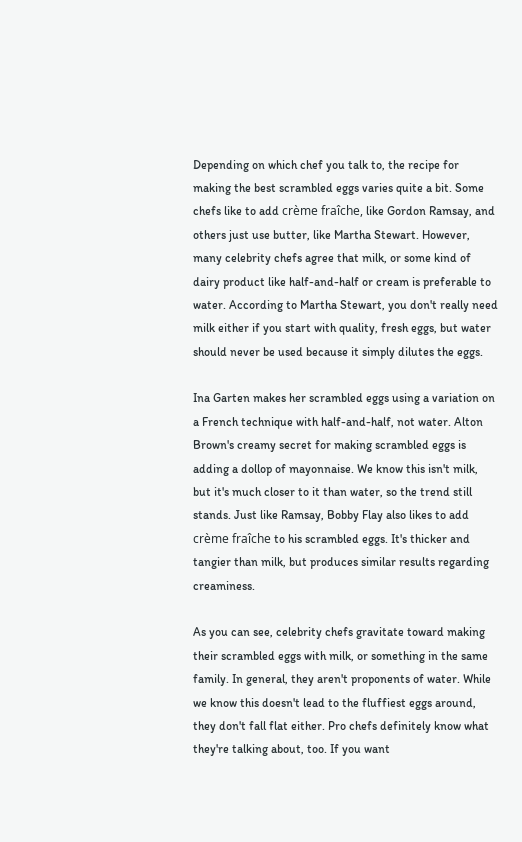Depending on which chef you talk to, the recipe for making the best scrambled eggs varies quite a bit. Some chefs like to add crème fraîche, like Gordon Ramsay, and others just use butter, like Martha Stewart. However, many celebrity chefs agree that milk, or some kind of dairy product like half-and-half or cream is preferable to water. According to Martha Stewart, you don't really need milk either if you start with quality, fresh eggs, but water should never be used because it simply dilutes the eggs.

Ina Garten makes her scrambled eggs using a variation on a French technique with half-and-half, not water. Alton Brown's creamy secret for making scrambled eggs is adding a dollop of mayonnaise. We know this isn't milk, but it's much closer to it than water, so the trend still stands. Just like Ramsay, Bobby Flay also likes to add crème fraîche to his scrambled eggs. It's thicker and tangier than milk, but produces similar results regarding creaminess.

As you can see, celebrity chefs gravitate toward making their scrambled eggs with milk, or something in the same family. In general, they aren't proponents of water. While we know this doesn't lead to the fluffiest eggs around, they don't fall flat either. Pro chefs definitely know what they're talking about, too. If you want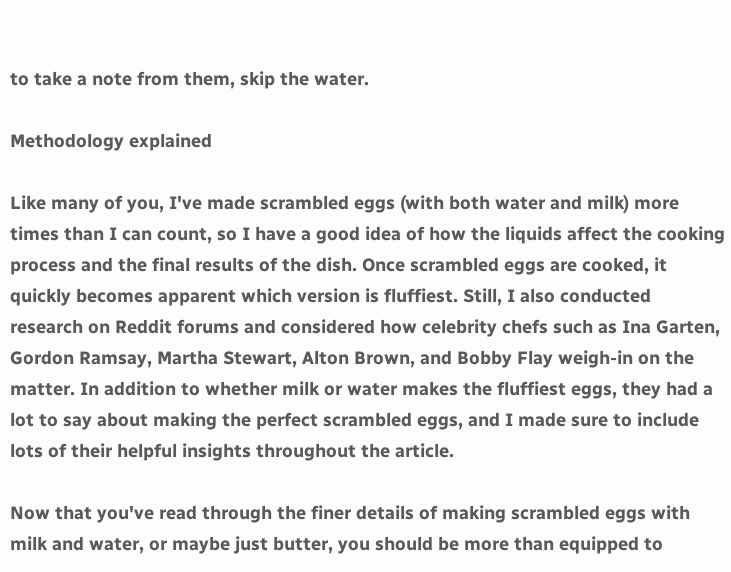to take a note from them, skip the water.

Methodology explained

Like many of you, I've made scrambled eggs (with both water and milk) more times than I can count, so I have a good idea of how the liquids affect the cooking process and the final results of the dish. Once scrambled eggs are cooked, it quickly becomes apparent which version is fluffiest. Still, I also conducted research on Reddit forums and considered how celebrity chefs such as Ina Garten, Gordon Ramsay, Martha Stewart, Alton Brown, and Bobby Flay weigh-in on the matter. In addition to whether milk or water makes the fluffiest eggs, they had a lot to say about making the perfect scrambled eggs, and I made sure to include lots of their helpful insights throughout the article.

Now that you've read through the finer details of making scrambled eggs with milk and water, or maybe just butter, you should be more than equipped to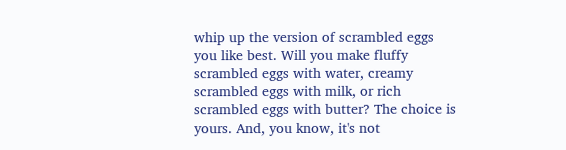whip up the version of scrambled eggs you like best. Will you make fluffy scrambled eggs with water, creamy scrambled eggs with milk, or rich scrambled eggs with butter? The choice is yours. And, you know, it's not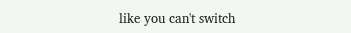like you can't switch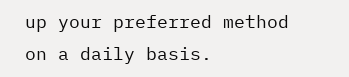up your preferred method on a daily basis.